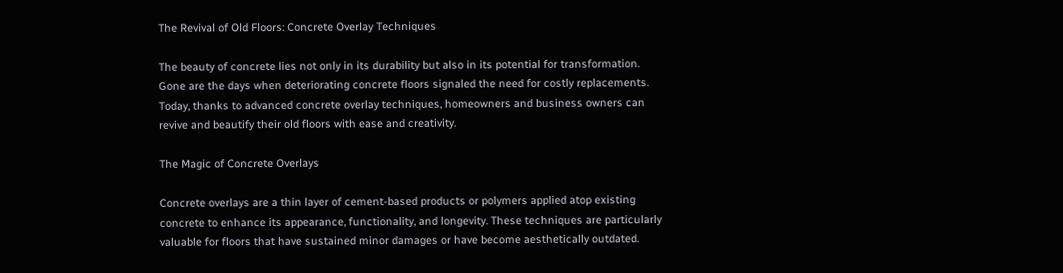The Revival of Old Floors: Concrete Overlay Techniques

The beauty of concrete lies not only in its durability but also in its potential for transformation. Gone are the days when deteriorating concrete floors signaled the need for costly replacements. Today, thanks to advanced concrete overlay techniques, homeowners and business owners can revive and beautify their old floors with ease and creativity.

The Magic of Concrete Overlays

Concrete overlays are a thin layer of cement-based products or polymers applied atop existing concrete to enhance its appearance, functionality, and longevity. These techniques are particularly valuable for floors that have sustained minor damages or have become aesthetically outdated.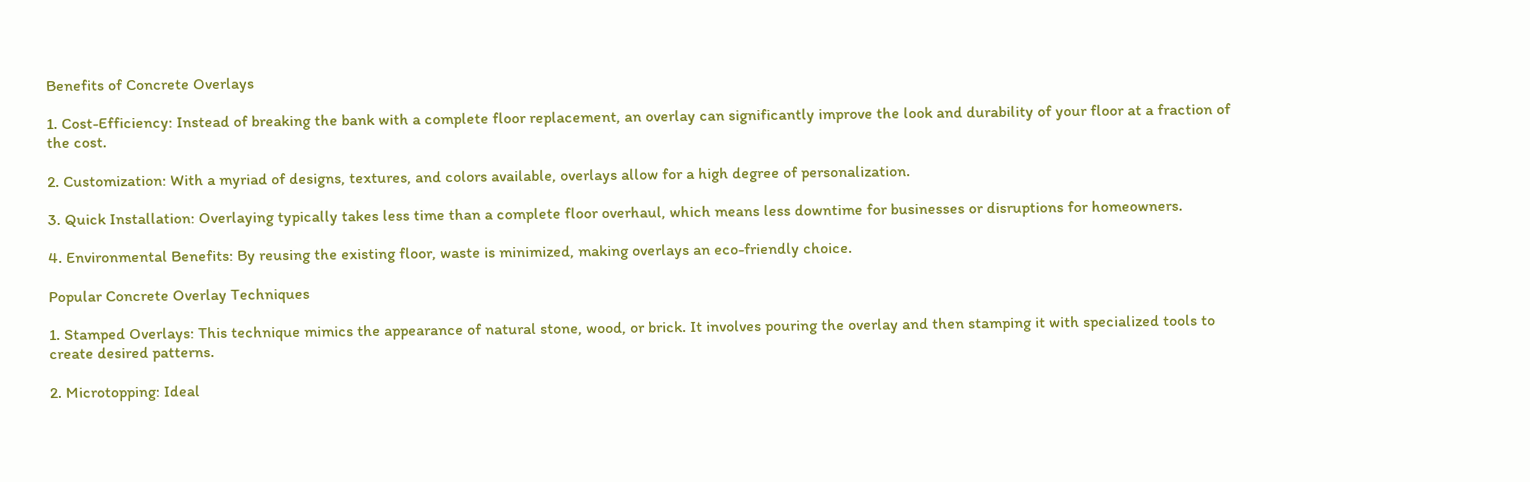Benefits of Concrete Overlays

1. Cost-Efficiency: Instead of breaking the bank with a complete floor replacement, an overlay can significantly improve the look and durability of your floor at a fraction of the cost.

2. Customization: With a myriad of designs, textures, and colors available, overlays allow for a high degree of personalization.

3. Quick Installation: Overlaying typically takes less time than a complete floor overhaul, which means less downtime for businesses or disruptions for homeowners.

4. Environmental Benefits: By reusing the existing floor, waste is minimized, making overlays an eco-friendly choice.

Popular Concrete Overlay Techniques

1. Stamped Overlays: This technique mimics the appearance of natural stone, wood, or brick. It involves pouring the overlay and then stamping it with specialized tools to create desired patterns.

2. Microtopping: Ideal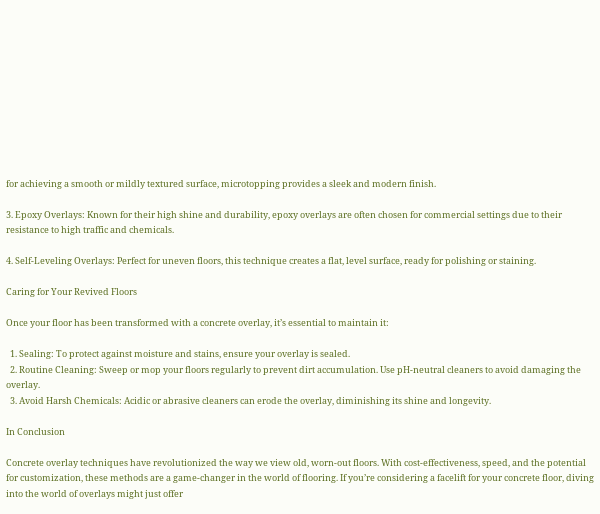for achieving a smooth or mildly textured surface, microtopping provides a sleek and modern finish.

3. Epoxy Overlays: Known for their high shine and durability, epoxy overlays are often chosen for commercial settings due to their resistance to high traffic and chemicals.

4. Self-Leveling Overlays: Perfect for uneven floors, this technique creates a flat, level surface, ready for polishing or staining.

Caring for Your Revived Floors

Once your floor has been transformed with a concrete overlay, it’s essential to maintain it:

  1. Sealing: To protect against moisture and stains, ensure your overlay is sealed.
  2. Routine Cleaning: Sweep or mop your floors regularly to prevent dirt accumulation. Use pH-neutral cleaners to avoid damaging the overlay.
  3. Avoid Harsh Chemicals: Acidic or abrasive cleaners can erode the overlay, diminishing its shine and longevity.

In Conclusion

Concrete overlay techniques have revolutionized the way we view old, worn-out floors. With cost-effectiveness, speed, and the potential for customization, these methods are a game-changer in the world of flooring. If you’re considering a facelift for your concrete floor, diving into the world of overlays might just offer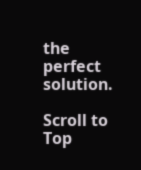the perfect solution.

Scroll to Top